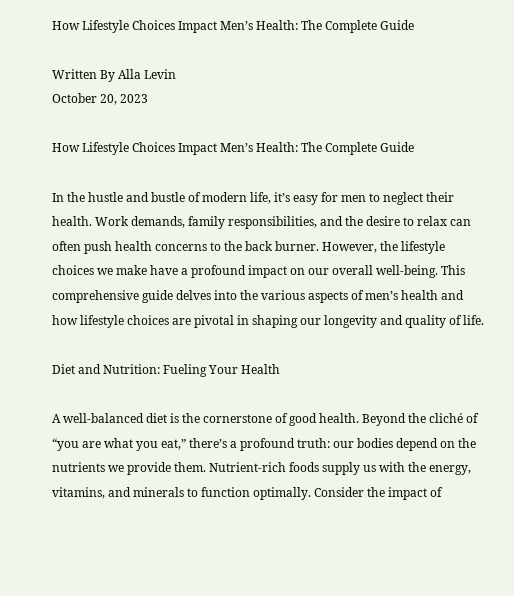How Lifestyle Choices Impact Men’s Health: The Complete Guide

Written By Alla Levin
October 20, 2023

How Lifestyle Choices Impact Men’s Health: The Complete Guide

In the hustle and bustle of modern life, it’s easy for men to neglect their health. Work demands, family responsibilities, and the desire to relax can often push health concerns to the back burner. However, the lifestyle choices we make have a profound impact on our overall well-being. This comprehensive guide delves into the various aspects of men’s health and how lifestyle choices are pivotal in shaping our longevity and quality of life.

Diet and Nutrition: Fueling Your Health

A well-balanced diet is the cornerstone of good health. Beyond the cliché of “you are what you eat,” there’s a profound truth: our bodies depend on the nutrients we provide them. Nutrient-rich foods supply us with the energy, vitamins, and minerals to function optimally. Consider the impact of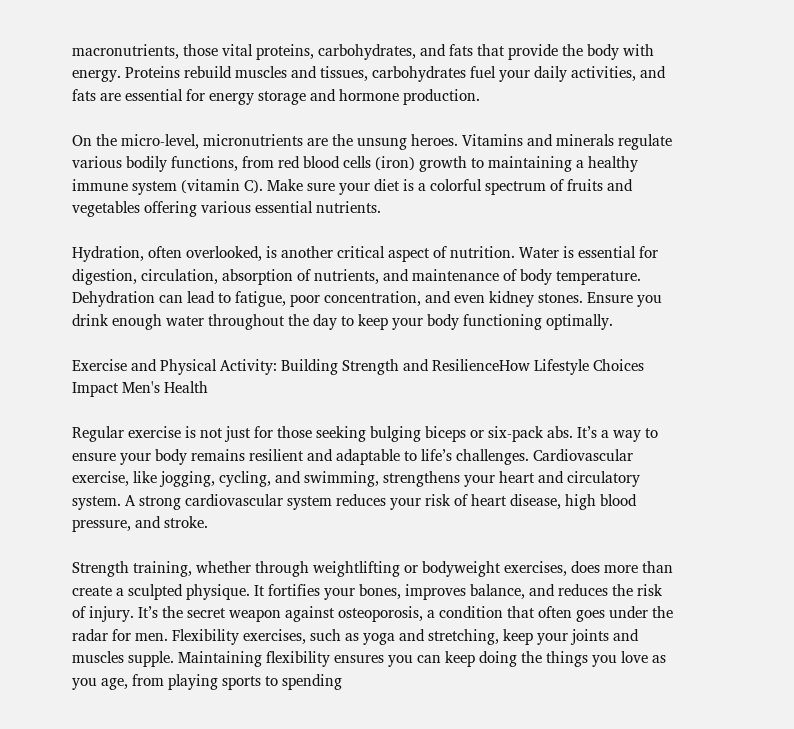macronutrients, those vital proteins, carbohydrates, and fats that provide the body with energy. Proteins rebuild muscles and tissues, carbohydrates fuel your daily activities, and fats are essential for energy storage and hormone production.

On the micro-level, micronutrients are the unsung heroes. Vitamins and minerals regulate various bodily functions, from red blood cells (iron) growth to maintaining a healthy immune system (vitamin C). Make sure your diet is a colorful spectrum of fruits and vegetables offering various essential nutrients.

Hydration, often overlooked, is another critical aspect of nutrition. Water is essential for digestion, circulation, absorption of nutrients, and maintenance of body temperature. Dehydration can lead to fatigue, poor concentration, and even kidney stones. Ensure you drink enough water throughout the day to keep your body functioning optimally.

Exercise and Physical Activity: Building Strength and ResilienceHow Lifestyle Choices Impact Men's Health

Regular exercise is not just for those seeking bulging biceps or six-pack abs. It’s a way to ensure your body remains resilient and adaptable to life’s challenges. Cardiovascular exercise, like jogging, cycling, and swimming, strengthens your heart and circulatory system. A strong cardiovascular system reduces your risk of heart disease, high blood pressure, and stroke.

Strength training, whether through weightlifting or bodyweight exercises, does more than create a sculpted physique. It fortifies your bones, improves balance, and reduces the risk of injury. It’s the secret weapon against osteoporosis, a condition that often goes under the radar for men. Flexibility exercises, such as yoga and stretching, keep your joints and muscles supple. Maintaining flexibility ensures you can keep doing the things you love as you age, from playing sports to spending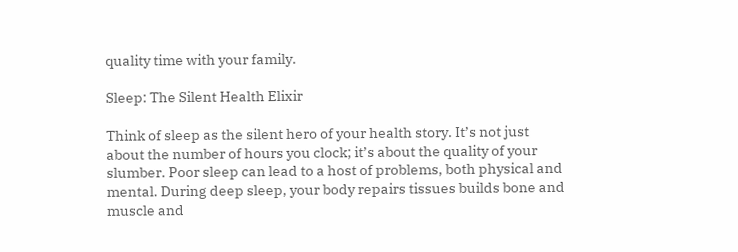quality time with your family.

Sleep: The Silent Health Elixir

Think of sleep as the silent hero of your health story. It’s not just about the number of hours you clock; it’s about the quality of your slumber. Poor sleep can lead to a host of problems, both physical and mental. During deep sleep, your body repairs tissues builds bone and muscle and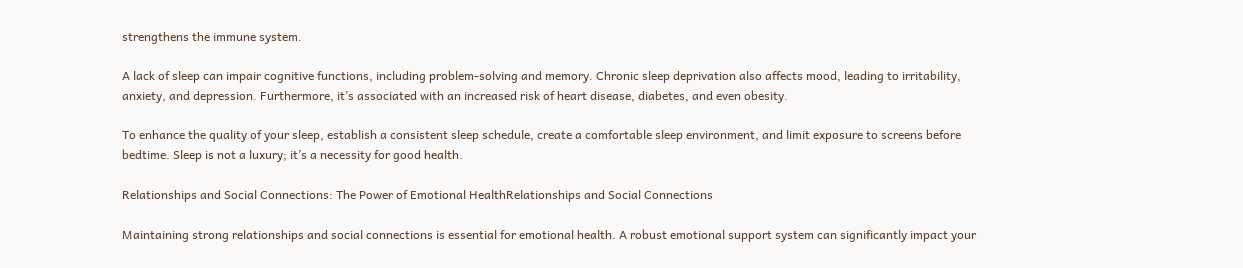strengthens the immune system.

A lack of sleep can impair cognitive functions, including problem-solving and memory. Chronic sleep deprivation also affects mood, leading to irritability, anxiety, and depression. Furthermore, it’s associated with an increased risk of heart disease, diabetes, and even obesity.

To enhance the quality of your sleep, establish a consistent sleep schedule, create a comfortable sleep environment, and limit exposure to screens before bedtime. Sleep is not a luxury; it’s a necessity for good health.

Relationships and Social Connections: The Power of Emotional HealthRelationships and Social Connections

Maintaining strong relationships and social connections is essential for emotional health. A robust emotional support system can significantly impact your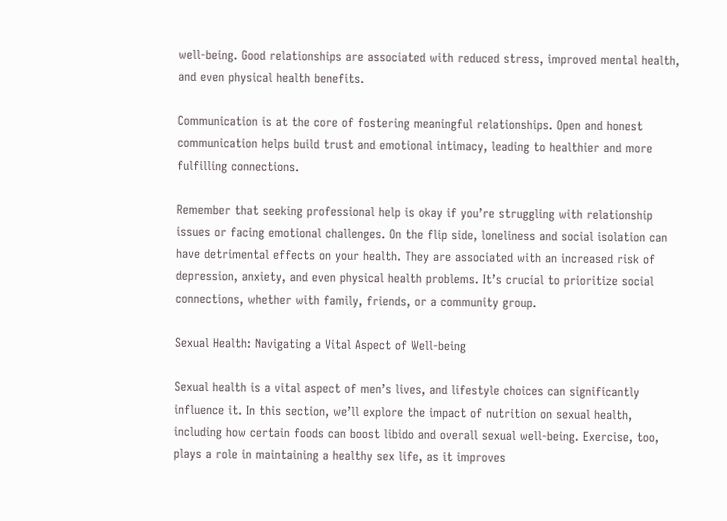well-being. Good relationships are associated with reduced stress, improved mental health, and even physical health benefits.

Communication is at the core of fostering meaningful relationships. Open and honest communication helps build trust and emotional intimacy, leading to healthier and more fulfilling connections.

Remember that seeking professional help is okay if you’re struggling with relationship issues or facing emotional challenges. On the flip side, loneliness and social isolation can have detrimental effects on your health. They are associated with an increased risk of depression, anxiety, and even physical health problems. It’s crucial to prioritize social connections, whether with family, friends, or a community group.

Sexual Health: Navigating a Vital Aspect of Well-being

Sexual health is a vital aspect of men’s lives, and lifestyle choices can significantly influence it. In this section, we’ll explore the impact of nutrition on sexual health, including how certain foods can boost libido and overall sexual well-being. Exercise, too, plays a role in maintaining a healthy sex life, as it improves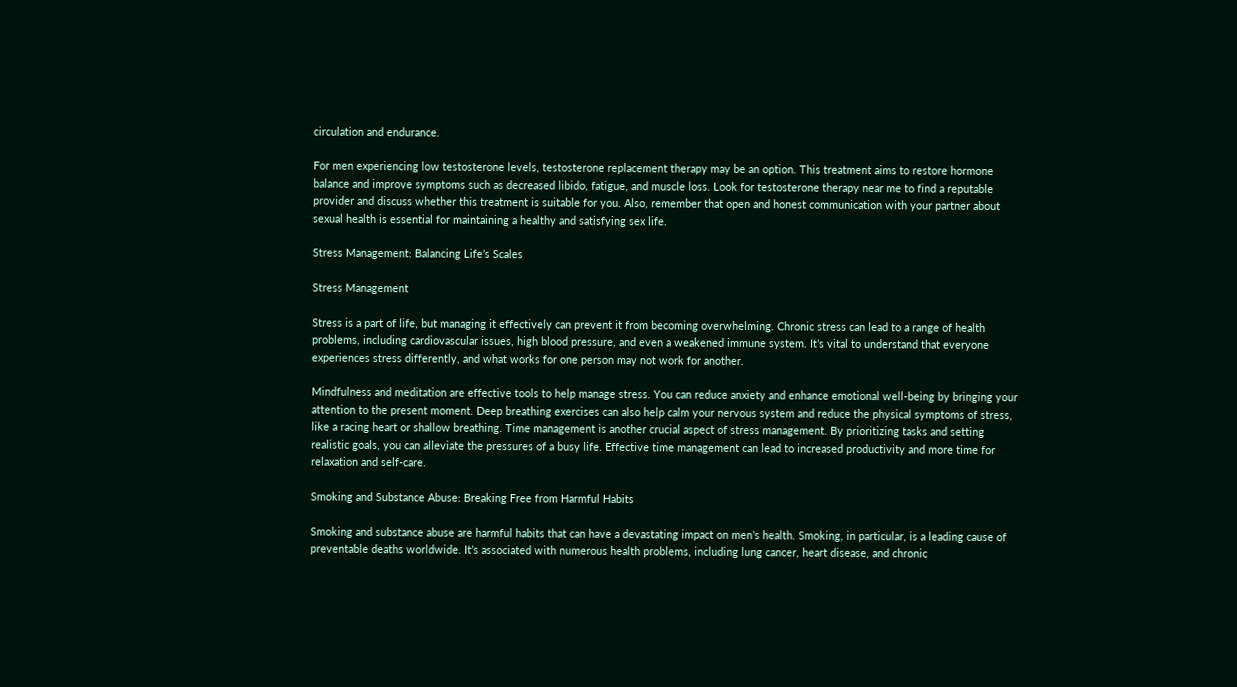circulation and endurance.

For men experiencing low testosterone levels, testosterone replacement therapy may be an option. This treatment aims to restore hormone balance and improve symptoms such as decreased libido, fatigue, and muscle loss. Look for testosterone therapy near me to find a reputable provider and discuss whether this treatment is suitable for you. Also, remember that open and honest communication with your partner about sexual health is essential for maintaining a healthy and satisfying sex life.

Stress Management: Balancing Life’s Scales

Stress Management

Stress is a part of life, but managing it effectively can prevent it from becoming overwhelming. Chronic stress can lead to a range of health problems, including cardiovascular issues, high blood pressure, and even a weakened immune system. It’s vital to understand that everyone experiences stress differently, and what works for one person may not work for another.

Mindfulness and meditation are effective tools to help manage stress. You can reduce anxiety and enhance emotional well-being by bringing your attention to the present moment. Deep breathing exercises can also help calm your nervous system and reduce the physical symptoms of stress, like a racing heart or shallow breathing. Time management is another crucial aspect of stress management. By prioritizing tasks and setting realistic goals, you can alleviate the pressures of a busy life. Effective time management can lead to increased productivity and more time for relaxation and self-care.

Smoking and Substance Abuse: Breaking Free from Harmful Habits

Smoking and substance abuse are harmful habits that can have a devastating impact on men’s health. Smoking, in particular, is a leading cause of preventable deaths worldwide. It’s associated with numerous health problems, including lung cancer, heart disease, and chronic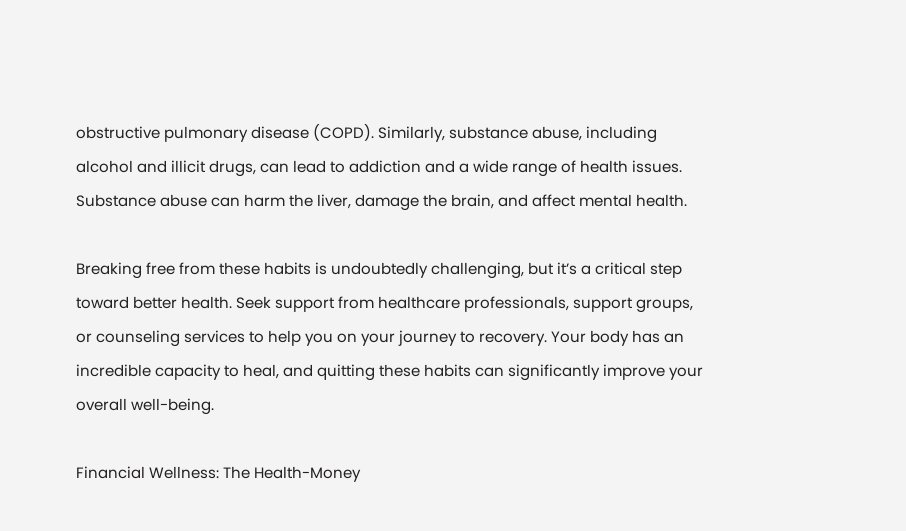obstructive pulmonary disease (COPD). Similarly, substance abuse, including alcohol and illicit drugs, can lead to addiction and a wide range of health issues. Substance abuse can harm the liver, damage the brain, and affect mental health.

Breaking free from these habits is undoubtedly challenging, but it’s a critical step toward better health. Seek support from healthcare professionals, support groups, or counseling services to help you on your journey to recovery. Your body has an incredible capacity to heal, and quitting these habits can significantly improve your overall well-being.

Financial Wellness: The Health-Money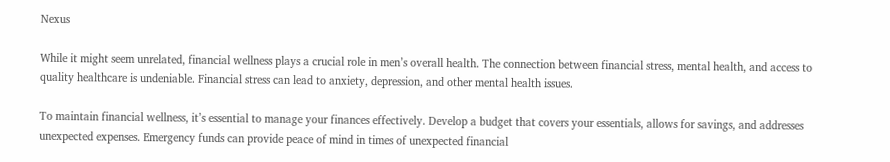Nexus

While it might seem unrelated, financial wellness plays a crucial role in men’s overall health. The connection between financial stress, mental health, and access to quality healthcare is undeniable. Financial stress can lead to anxiety, depression, and other mental health issues.

To maintain financial wellness, it’s essential to manage your finances effectively. Develop a budget that covers your essentials, allows for savings, and addresses unexpected expenses. Emergency funds can provide peace of mind in times of unexpected financial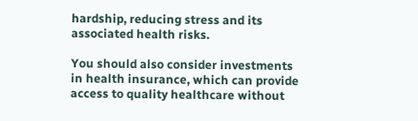hardship, reducing stress and its associated health risks.

You should also consider investments in health insurance, which can provide access to quality healthcare without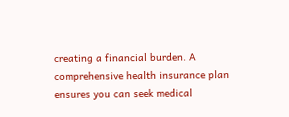creating a financial burden. A comprehensive health insurance plan ensures you can seek medical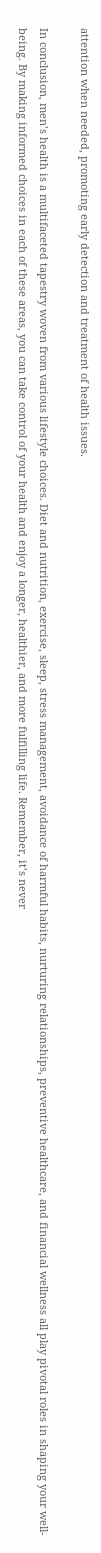attention when needed, promoting early detection and treatment of health issues.

In conclusion, men’s health is a multifaceted tapestry woven from various lifestyle choices. Diet and nutrition, exercise, sleep, stress management, avoidance of harmful habits, nurturing relationships, preventive healthcare, and financial wellness all play pivotal roles in shaping your well-being. By making informed choices in each of these areas, you can take control of your health and enjoy a longer, healthier, and more fulfilling life. Remember, it’s never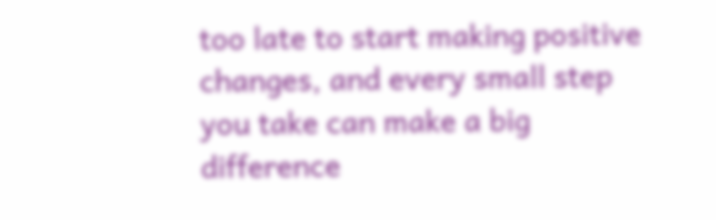too late to start making positive changes, and every small step you take can make a big difference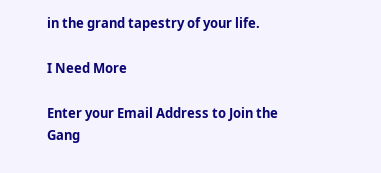in the grand tapestry of your life.

I Need More

Enter your Email Address to Join the
Gang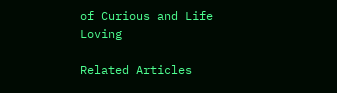of Curious and Life Loving

Related Articles